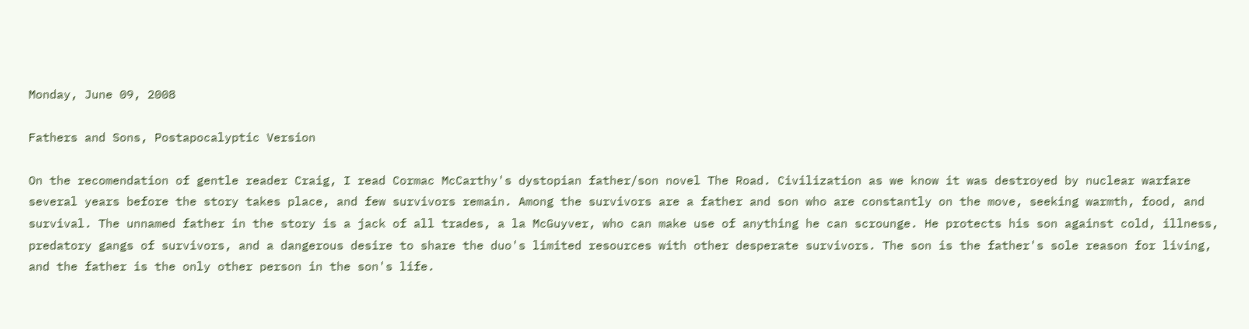Monday, June 09, 2008

Fathers and Sons, Postapocalyptic Version

On the recomendation of gentle reader Craig, I read Cormac McCarthy's dystopian father/son novel The Road. Civilization as we know it was destroyed by nuclear warfare several years before the story takes place, and few survivors remain. Among the survivors are a father and son who are constantly on the move, seeking warmth, food, and survival. The unnamed father in the story is a jack of all trades, a la McGuyver, who can make use of anything he can scrounge. He protects his son against cold, illness, predatory gangs of survivors, and a dangerous desire to share the duo's limited resources with other desperate survivors. The son is the father's sole reason for living, and the father is the only other person in the son's life.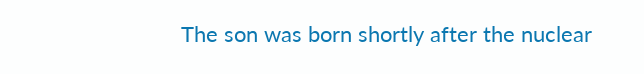The son was born shortly after the nuclear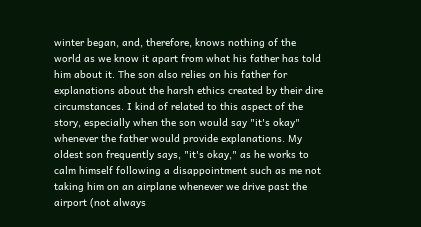winter began, and, therefore, knows nothing of the world as we know it apart from what his father has told him about it. The son also relies on his father for explanations about the harsh ethics created by their dire circumstances. I kind of related to this aspect of the story, especially when the son would say "it's okay" whenever the father would provide explanations. My oldest son frequently says, "it's okay," as he works to calm himself following a disappointment such as me not taking him on an airplane whenever we drive past the airport (not always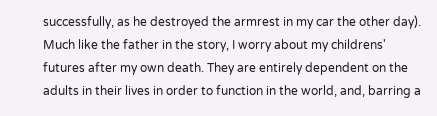successfully, as he destroyed the armrest in my car the other day). Much like the father in the story, I worry about my childrens' futures after my own death. They are entirely dependent on the adults in their lives in order to function in the world, and, barring a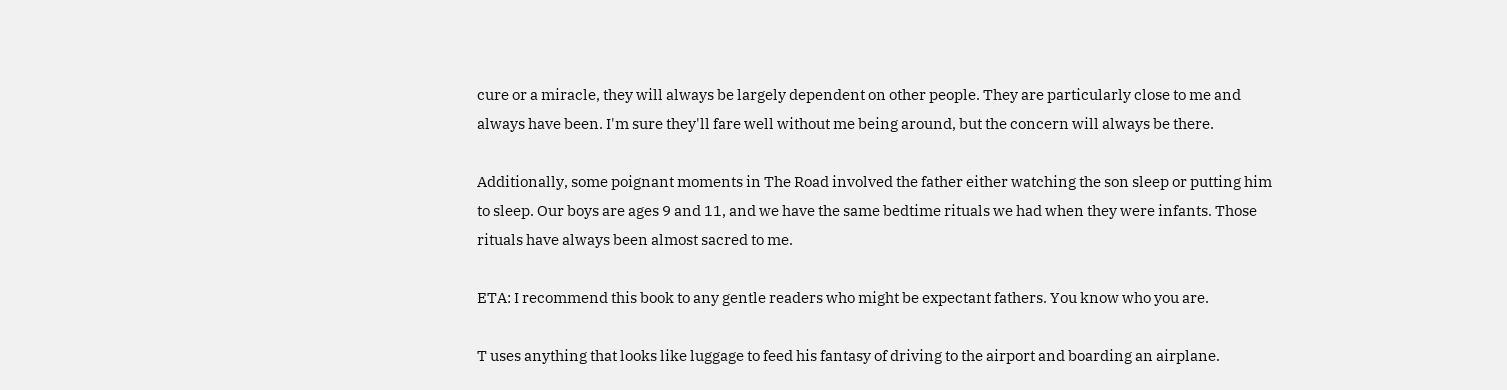cure or a miracle, they will always be largely dependent on other people. They are particularly close to me and always have been. I'm sure they'll fare well without me being around, but the concern will always be there.

Additionally, some poignant moments in The Road involved the father either watching the son sleep or putting him to sleep. Our boys are ages 9 and 11, and we have the same bedtime rituals we had when they were infants. Those rituals have always been almost sacred to me.

ETA: I recommend this book to any gentle readers who might be expectant fathers. You know who you are.

T uses anything that looks like luggage to feed his fantasy of driving to the airport and boarding an airplane.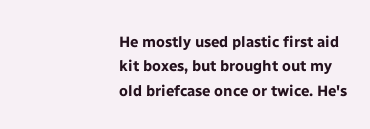He mostly used plastic first aid kit boxes, but brought out my old briefcase once or twice. He's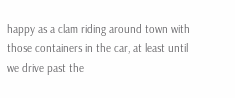happy as a clam riding around town with those containers in the car, at least until we drive past the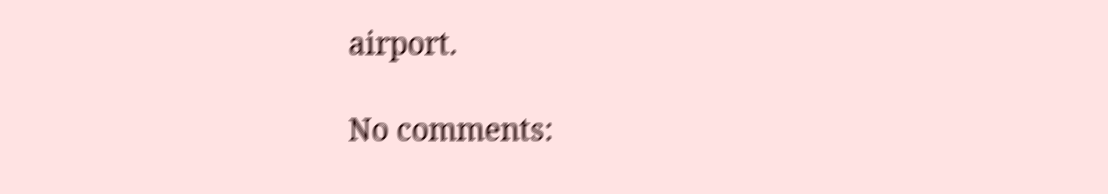airport.

No comments: